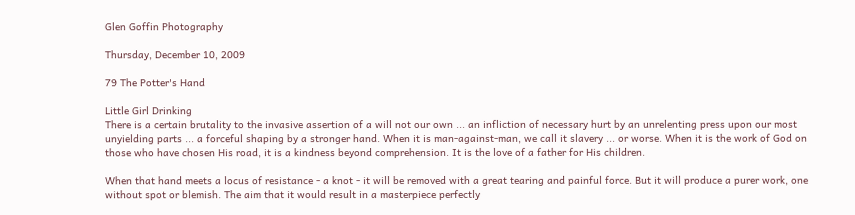Glen Goffin Photography

Thursday, December 10, 2009

79 The Potter's Hand

Little Girl Drinking
There is a certain brutality to the invasive assertion of a will not our own ... an infliction of necessary hurt by an unrelenting press upon our most unyielding parts ... a forceful shaping by a stronger hand. When it is man-against-man, we call it slavery ... or worse. When it is the work of God on those who have chosen His road, it is a kindness beyond comprehension. It is the love of a father for His children.

When that hand meets a locus of resistance - a knot - it will be removed with a great tearing and painful force. But it will produce a purer work, one without spot or blemish. The aim that it would result in a masterpiece perfectly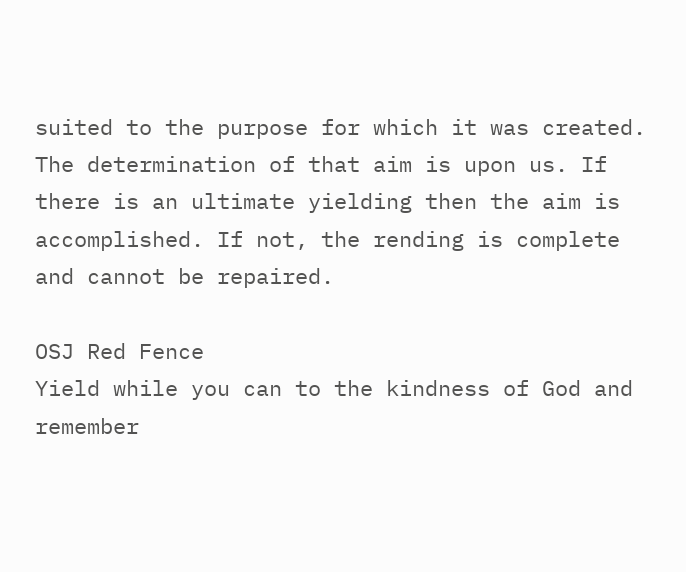suited to the purpose for which it was created. The determination of that aim is upon us. If there is an ultimate yielding then the aim is accomplished. If not, the rending is complete and cannot be repaired.

OSJ Red Fence
Yield while you can to the kindness of God and remember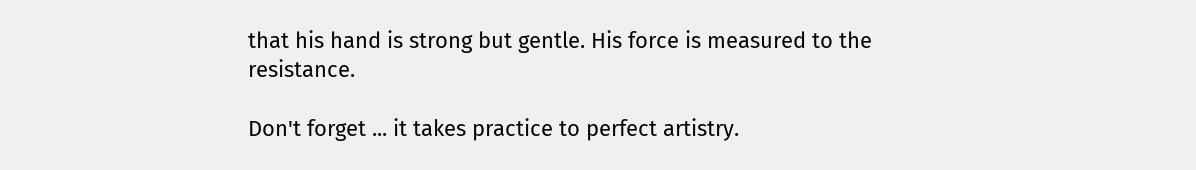that his hand is strong but gentle. His force is measured to the resistance.

Don't forget ... it takes practice to perfect artistry.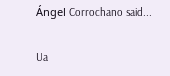Ángel Corrochano said...

Ua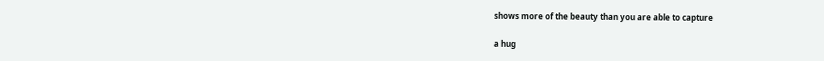shows more of the beauty than you are able to capture

a hug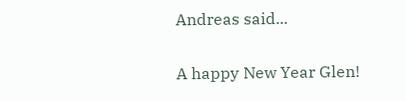Andreas said...

A happy New Year Glen!